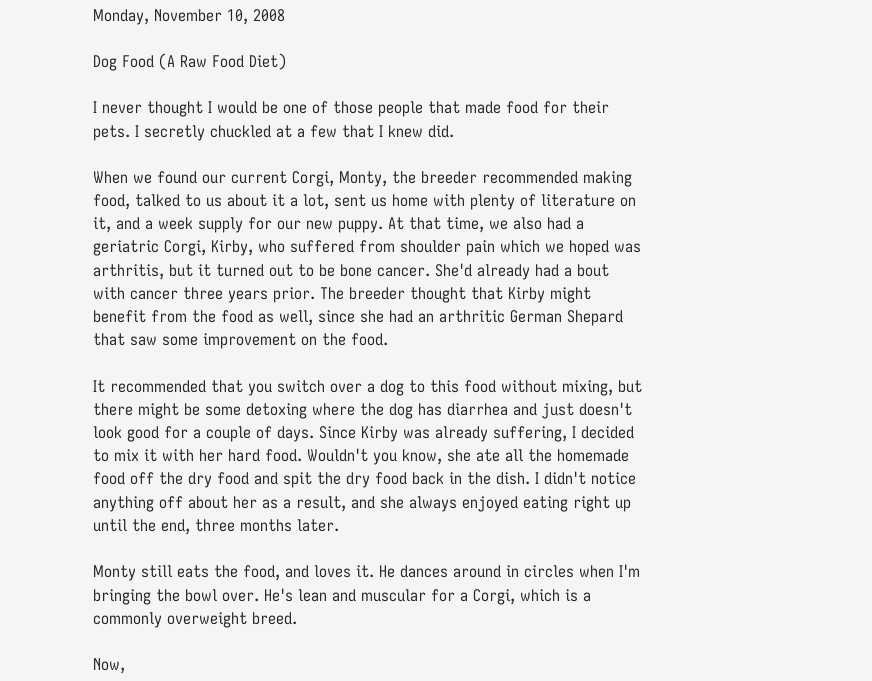Monday, November 10, 2008

Dog Food (A Raw Food Diet)

I never thought I would be one of those people that made food for their pets. I secretly chuckled at a few that I knew did.

When we found our current Corgi, Monty, the breeder recommended making food, talked to us about it a lot, sent us home with plenty of literature on it, and a week supply for our new puppy. At that time, we also had a geriatric Corgi, Kirby, who suffered from shoulder pain which we hoped was arthritis, but it turned out to be bone cancer. She'd already had a bout with cancer three years prior. The breeder thought that Kirby might benefit from the food as well, since she had an arthritic German Shepard that saw some improvement on the food.

It recommended that you switch over a dog to this food without mixing, but there might be some detoxing where the dog has diarrhea and just doesn't look good for a couple of days. Since Kirby was already suffering, I decided to mix it with her hard food. Wouldn't you know, she ate all the homemade food off the dry food and spit the dry food back in the dish. I didn't notice anything off about her as a result, and she always enjoyed eating right up until the end, three months later.

Monty still eats the food, and loves it. He dances around in circles when I'm bringing the bowl over. He's lean and muscular for a Corgi, which is a commonly overweight breed.

Now,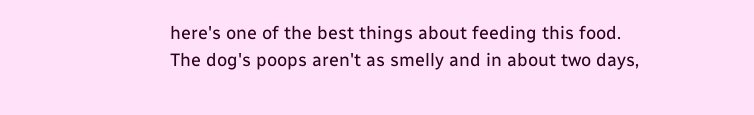here's one of the best things about feeding this food. The dog's poops aren't as smelly and in about two days,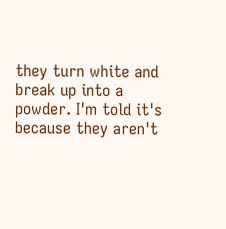they turn white and break up into a powder. I'm told it's because they aren't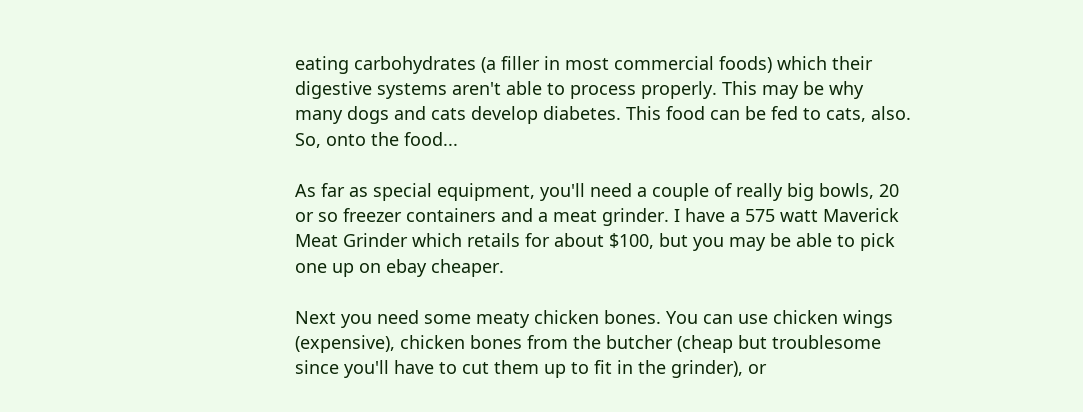eating carbohydrates (a filler in most commercial foods) which their digestive systems aren't able to process properly. This may be why many dogs and cats develop diabetes. This food can be fed to cats, also. So, onto the food...

As far as special equipment, you'll need a couple of really big bowls, 20 or so freezer containers and a meat grinder. I have a 575 watt Maverick Meat Grinder which retails for about $100, but you may be able to pick one up on ebay cheaper.

Next you need some meaty chicken bones. You can use chicken wings (expensive), chicken bones from the butcher (cheap but troublesome since you'll have to cut them up to fit in the grinder), or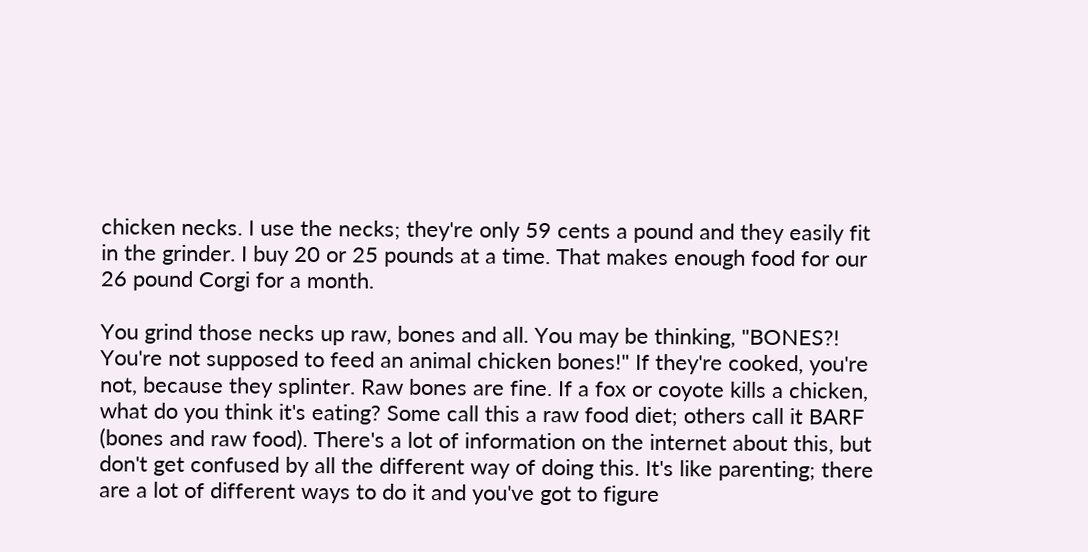chicken necks. I use the necks; they're only 59 cents a pound and they easily fit in the grinder. I buy 20 or 25 pounds at a time. That makes enough food for our 26 pound Corgi for a month.

You grind those necks up raw, bones and all. You may be thinking, "BONES?! You're not supposed to feed an animal chicken bones!" If they're cooked, you're not, because they splinter. Raw bones are fine. If a fox or coyote kills a chicken, what do you think it's eating? Some call this a raw food diet; others call it BARF (bones and raw food). There's a lot of information on the internet about this, but don't get confused by all the different way of doing this. It's like parenting; there are a lot of different ways to do it and you've got to figure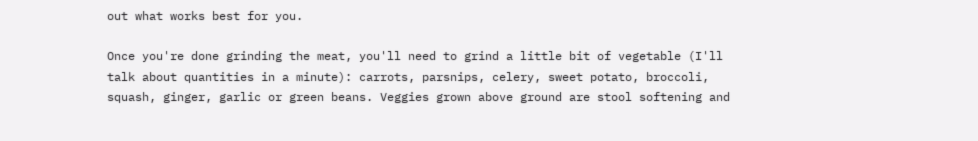out what works best for you.

Once you're done grinding the meat, you'll need to grind a little bit of vegetable (I'll talk about quantities in a minute): carrots, parsnips, celery, sweet potato, broccoli, squash, ginger, garlic or green beans. Veggies grown above ground are stool softening and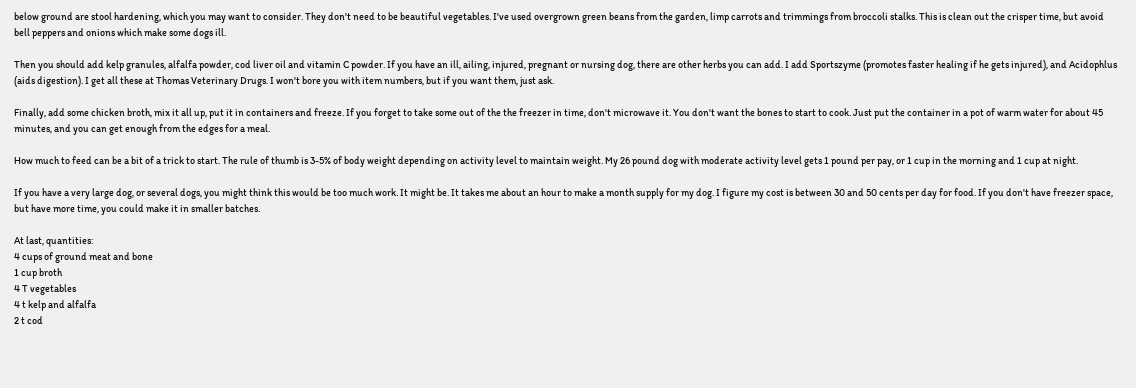below ground are stool hardening, which you may want to consider. They don't need to be beautiful vegetables. I've used overgrown green beans from the garden, limp carrots and trimmings from broccoli stalks. This is clean out the crisper time, but avoid bell peppers and onions which make some dogs ill.

Then you should add kelp granules, alfalfa powder, cod liver oil and vitamin C powder. If you have an ill, ailing, injured, pregnant or nursing dog, there are other herbs you can add. I add Sportszyme (promotes faster healing if he gets injured), and Acidophlus (aids digestion). I get all these at Thomas Veterinary Drugs. I won't bore you with item numbers, but if you want them, just ask.

Finally, add some chicken broth, mix it all up, put it in containers and freeze. If you forget to take some out of the the freezer in time, don't microwave it. You don't want the bones to start to cook. Just put the container in a pot of warm water for about 45 minutes, and you can get enough from the edges for a meal.

How much to feed can be a bit of a trick to start. The rule of thumb is 3-5% of body weight depending on activity level to maintain weight. My 26 pound dog with moderate activity level gets 1 pound per pay, or 1 cup in the morning and 1 cup at night.

If you have a very large dog, or several dogs, you might think this would be too much work. It might be. It takes me about an hour to make a month supply for my dog. I figure my cost is between 30 and 50 cents per day for food. If you don't have freezer space, but have more time, you could make it in smaller batches.

At last, quantities:
4 cups of ground meat and bone
1 cup broth
4 T vegetables
4 t kelp and alfalfa
2 t cod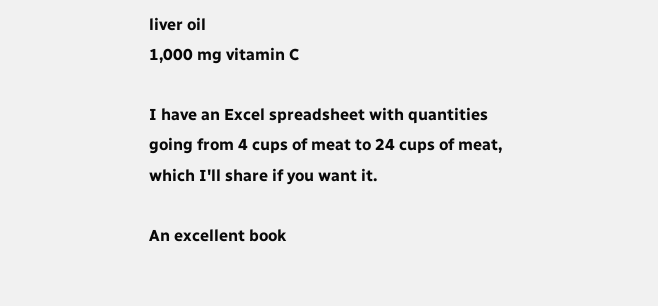liver oil
1,000 mg vitamin C

I have an Excel spreadsheet with quantities going from 4 cups of meat to 24 cups of meat, which I'll share if you want it.

An excellent book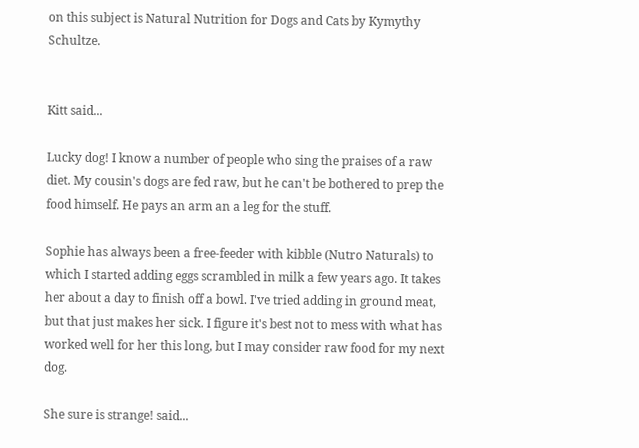on this subject is Natural Nutrition for Dogs and Cats by Kymythy Schultze.


Kitt said...

Lucky dog! I know a number of people who sing the praises of a raw diet. My cousin's dogs are fed raw, but he can't be bothered to prep the food himself. He pays an arm an a leg for the stuff.

Sophie has always been a free-feeder with kibble (Nutro Naturals) to which I started adding eggs scrambled in milk a few years ago. It takes her about a day to finish off a bowl. I've tried adding in ground meat, but that just makes her sick. I figure it's best not to mess with what has worked well for her this long, but I may consider raw food for my next dog.

She sure is strange! said...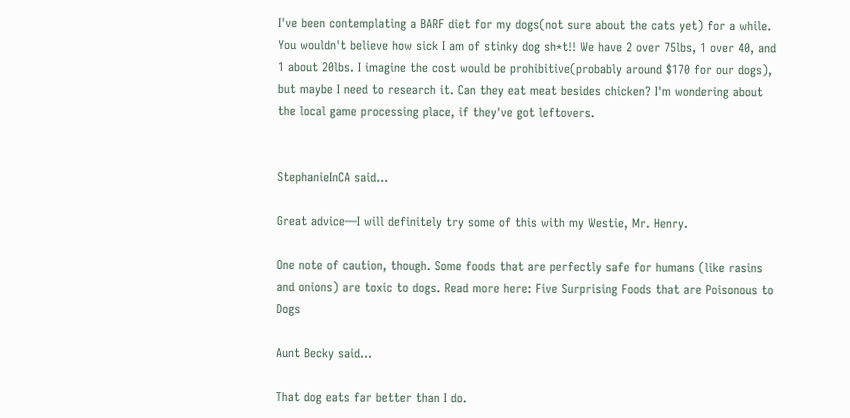I've been contemplating a BARF diet for my dogs(not sure about the cats yet) for a while. You wouldn't believe how sick I am of stinky dog sh*t!! We have 2 over 75lbs, 1 over 40, and 1 about 20lbs. I imagine the cost would be prohibitive(probably around $170 for our dogs), but maybe I need to research it. Can they eat meat besides chicken? I'm wondering about the local game processing place, if they've got leftovers.


StephanieInCA said...

Great advice—I will definitely try some of this with my Westie, Mr. Henry.

One note of caution, though. Some foods that are perfectly safe for humans (like rasins and onions) are toxic to dogs. Read more here: Five Surprising Foods that are Poisonous to Dogs

Aunt Becky said...

That dog eats far better than I do.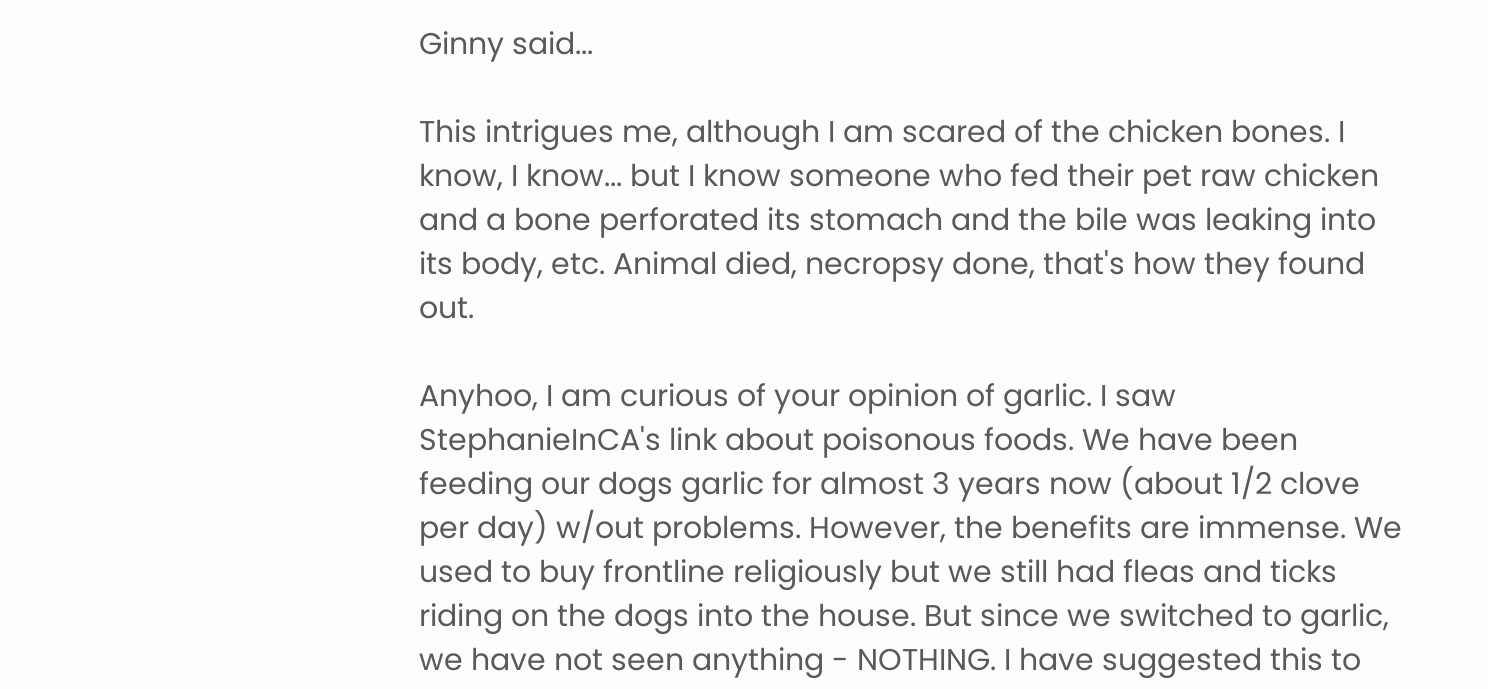Ginny said...

This intrigues me, although I am scared of the chicken bones. I know, I know... but I know someone who fed their pet raw chicken and a bone perforated its stomach and the bile was leaking into its body, etc. Animal died, necropsy done, that's how they found out.

Anyhoo, I am curious of your opinion of garlic. I saw StephanieInCA's link about poisonous foods. We have been feeding our dogs garlic for almost 3 years now (about 1/2 clove per day) w/out problems. However, the benefits are immense. We used to buy frontline religiously but we still had fleas and ticks riding on the dogs into the house. But since we switched to garlic, we have not seen anything - NOTHING. I have suggested this to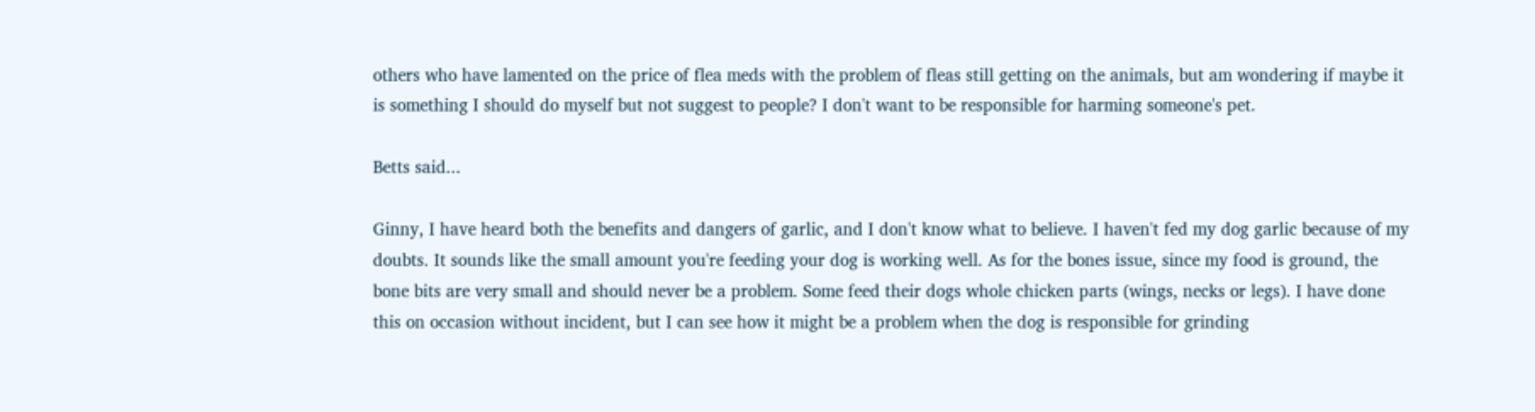others who have lamented on the price of flea meds with the problem of fleas still getting on the animals, but am wondering if maybe it is something I should do myself but not suggest to people? I don't want to be responsible for harming someone's pet.

Betts said...

Ginny, I have heard both the benefits and dangers of garlic, and I don't know what to believe. I haven't fed my dog garlic because of my doubts. It sounds like the small amount you're feeding your dog is working well. As for the bones issue, since my food is ground, the bone bits are very small and should never be a problem. Some feed their dogs whole chicken parts (wings, necks or legs). I have done this on occasion without incident, but I can see how it might be a problem when the dog is responsible for grinding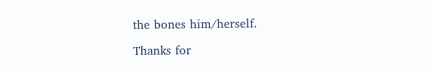the bones him/herself.

Thanks for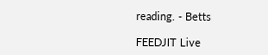reading. - Betts

FEEDJIT Live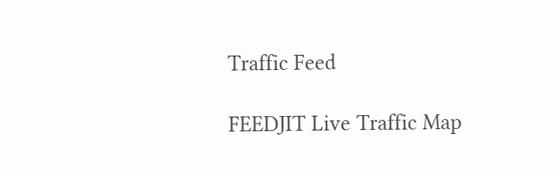Traffic Feed

FEEDJIT Live Traffic Map